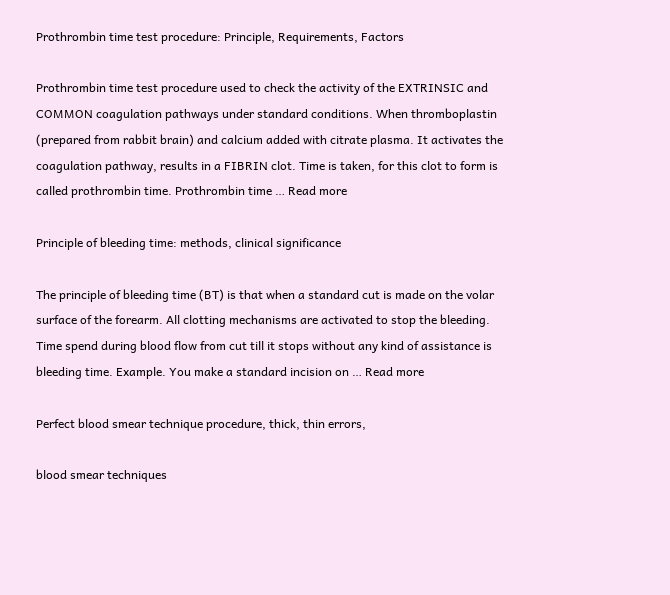Prothrombin time test procedure: Principle, Requirements, Factors

Prothrombin time test procedure used to check the activity of the EXTRINSIC and COMMON coagulation pathways under standard conditions. When thromboplastin (prepared from rabbit brain) and calcium added with citrate plasma. It activates the coagulation pathway, results in a FIBRIN clot. Time is taken, for this clot to form is called prothrombin time. Prothrombin time … Read more

Principle of bleeding time: methods, clinical significance

The principle of bleeding time (BT) is that when a standard cut is made on the volar surface of the forearm. All clotting mechanisms are activated to stop the bleeding. Time spend during blood flow from cut till it stops without any kind of assistance is bleeding time. Example. You make a standard incision on … Read more

Perfect blood smear technique procedure, thick, thin errors,

blood smear techniques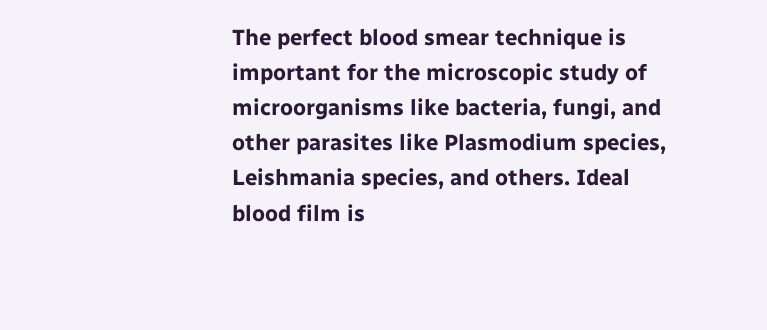The perfect blood smear technique is important for the microscopic study of microorganisms like bacteria, fungi, and other parasites like Plasmodium species, Leishmania species, and others. Ideal blood film is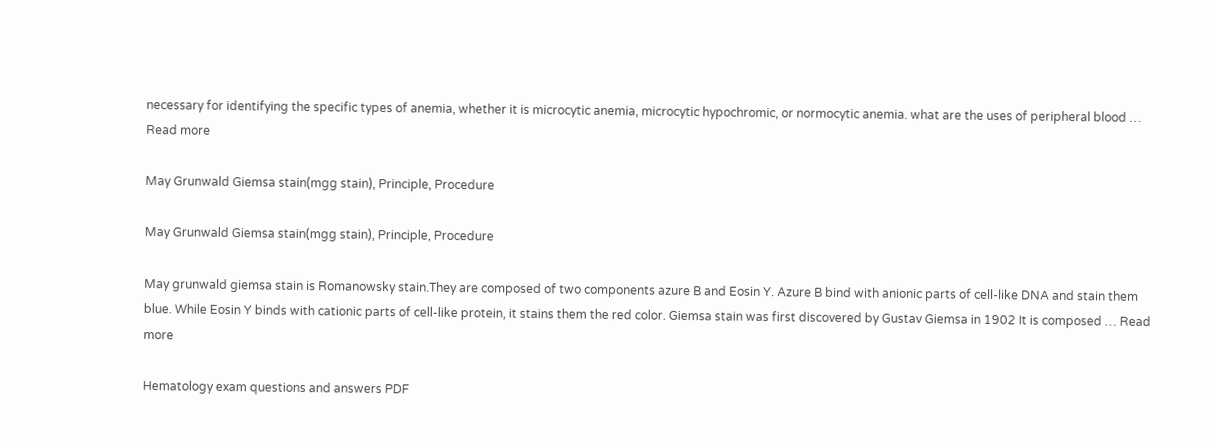necessary for identifying the specific types of anemia, whether it is microcytic anemia, microcytic hypochromic, or normocytic anemia. what are the uses of peripheral blood … Read more

May Grunwald Giemsa stain(mgg stain), Principle, Procedure

May Grunwald Giemsa stain(mgg stain), Principle, Procedure

May grunwald giemsa stain is Romanowsky stain.They are composed of two components azure B and Eosin Y. Azure B bind with anionic parts of cell-like DNA and stain them blue. While Eosin Y binds with cationic parts of cell-like protein, it stains them the red color. Giemsa stain was first discovered by Gustav Giemsa in 1902 It is composed … Read more

Hematology exam questions and answers PDF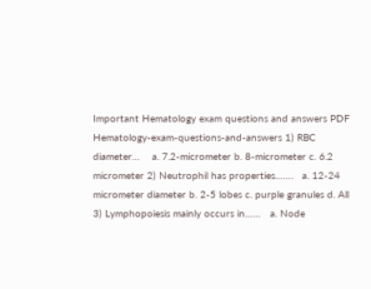Important Hematology exam questions and answers PDF Hematology-exam-questions-and-answers 1) RBC  diameter…    a. 7.2-micrometer b. 8-micrometer c. 6.2 micrometer 2) Neutrophil has properties…….   a. 12-24 micrometer diameter b. 2-5 lobes c. purple granules d. All 3) Lymphopoiesis mainly occurs in……   a. Node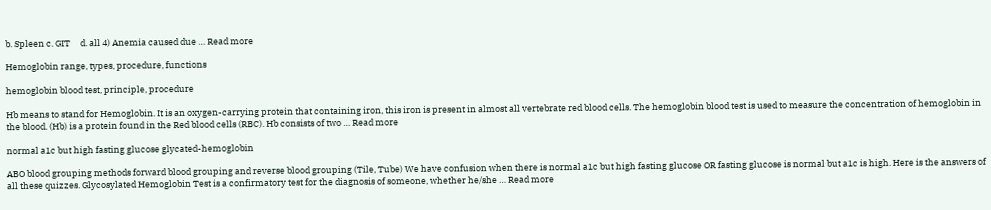b. Spleen c. GIT     d. all 4) Anemia caused due … Read more

Hemoglobin range, types, procedure, functions

hemoglobin blood test, principle, procedure

Hb means to stand for Hemoglobin. It is an oxygen-carrying protein that containing iron, this iron is present in almost all vertebrate red blood cells. The hemoglobin blood test is used to measure the concentration of hemoglobin in the blood. (Hb) is a protein found in the Red blood cells (RBC). Hb consists of two … Read more

normal a1c but high fasting glucose glycated-hemoglobin

ABO blood grouping methods forward blood grouping and reverse blood grouping (Tile, Tube) We have confusion when there is normal a1c but high fasting glucose OR fasting glucose is normal but a1c is high. Here is the answers of all these quizzes. Glycosylated Hemoglobin Test is a confirmatory test for the diagnosis of someone, whether he/she … Read more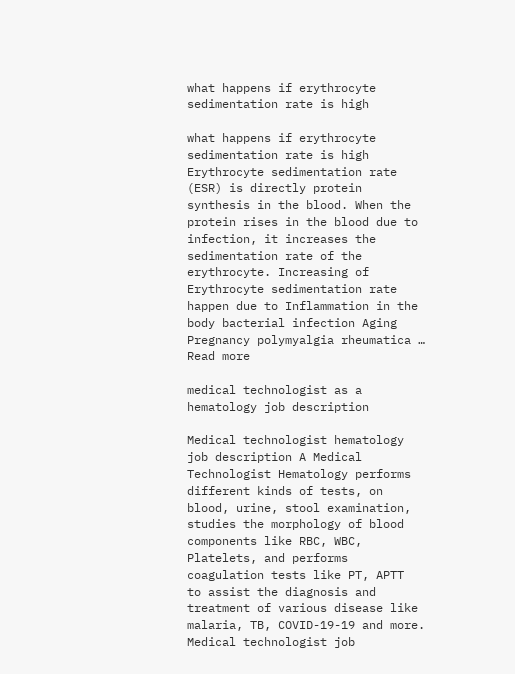what happens if erythrocyte sedimentation rate is high

what happens if erythrocyte sedimentation rate is high Erythrocyte sedimentation rate (ESR) is directly protein synthesis in the blood. When the protein rises in the blood due to infection, it increases the sedimentation rate of the erythrocyte. Increasing of Erythrocyte sedimentation rate happen due to Inflammation in the body bacterial infection Aging Pregnancy polymyalgia rheumatica … Read more

medical technologist as a hematology job description

Medical technologist hematology job description A Medical Technologist Hematology performs different kinds of tests, on blood, urine, stool examination,  studies the morphology of blood components like RBC, WBC, Platelets, and performs coagulation tests like PT, APTT  to assist the diagnosis and treatment of various disease like malaria, TB, COVID-19-19 and more. Medical technologist job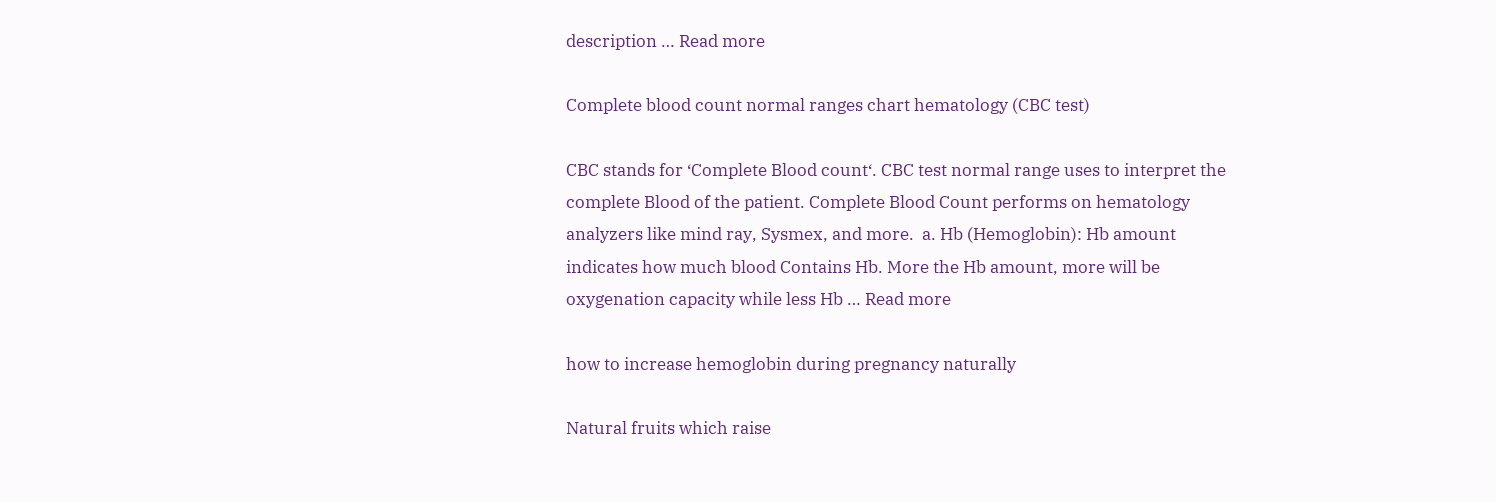description … Read more

Complete blood count normal ranges chart hematology (CBC test)

CBC stands for ‘Complete Blood count‘. CBC test normal range uses to interpret the complete Blood of the patient. Complete Blood Count performs on hematology analyzers like mind ray, Sysmex, and more.  a. Hb (Hemoglobin): Hb amount indicates how much blood Contains Hb. More the Hb amount, more will be oxygenation capacity while less Hb … Read more

how to increase hemoglobin during pregnancy naturally

Natural fruits which raise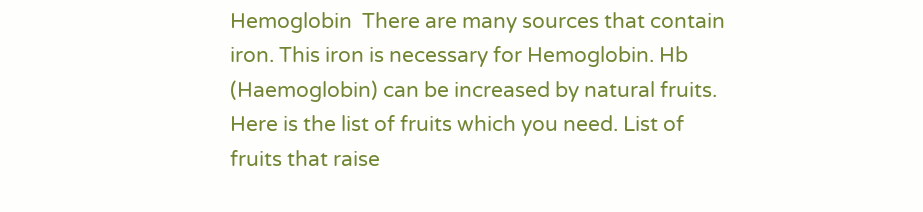Hemoglobin  There are many sources that contain iron. This iron is necessary for Hemoglobin. Hb (Haemoglobin) can be increased by natural fruits.  Here is the list of fruits which you need. List of fruits that raise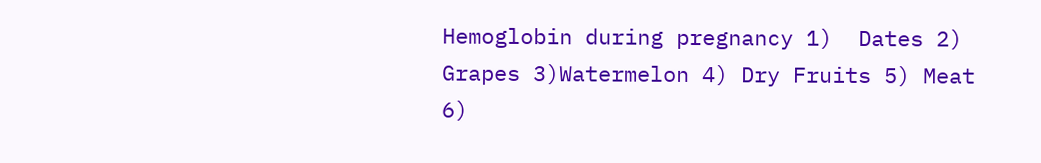Hemoglobin during pregnancy 1)  Dates 2)  Grapes 3)Watermelon 4) Dry Fruits 5) Meat 6)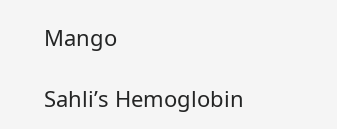Mango

Sahli’s Hemoglobin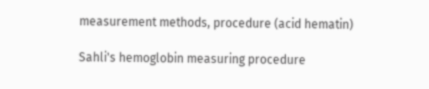measurement methods, procedure (acid hematin)

Sahli's hemoglobin measuring procedure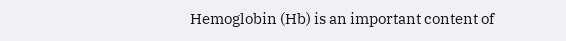Hemoglobin (Hb) is an important content of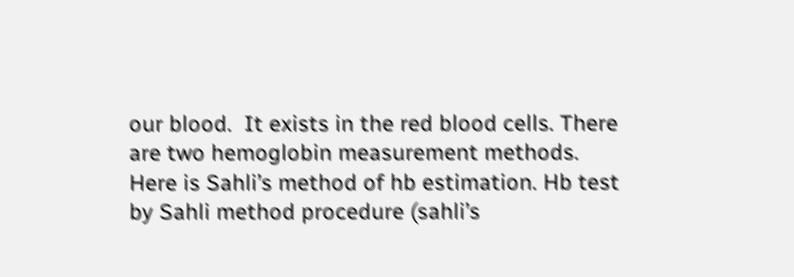our blood.  It exists in the red blood cells. There are two hemoglobin measurement methods. Here is Sahli’s method of hb estimation. Hb test by Sahli method procedure (sahli’s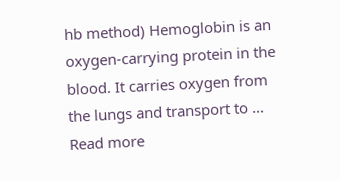hb method) Hemoglobin is an oxygen-carrying protein in the blood. It carries oxygen from the lungs and transport to … Read more